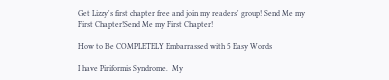Get Lizzy's first chapter free and join my readers' group! Send Me my First Chapter!Send Me my First Chapter!

How to Be COMPLETELY Embarrassed with 5 Easy Words

I have Piriformis Syndrome.  My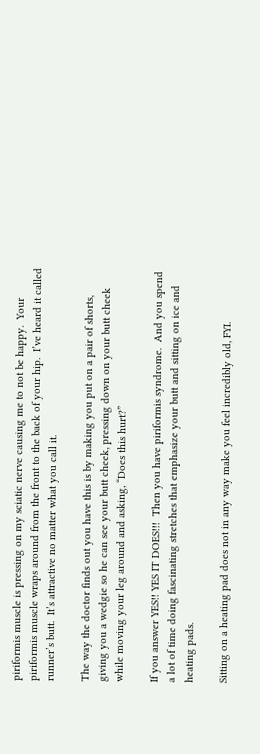piriformis muscle is pressing on my sciatic nerve causing me to not be happy.  Your piriformis muscle wraps around from the front to the back of your hip.  I’ve heard it called runner’s butt.  It’s attractive no matter what you call it.

The way the doctor finds out you have this is by making you put on a pair of shorts, giving you a wedgie so he can see your butt cheek, pressing down on your butt cheek while moving your leg around and asking, “Does this hurt?”

If you answer YES!! YES IT DOES!!!  Then you have piriformis syndrome.  And you spend a lot of time doing fascinating stretches that emphasize your butt and sitting on ice and heating pads.

Sitting on a heating pad does not in any way make you feel incredibly old, FYI.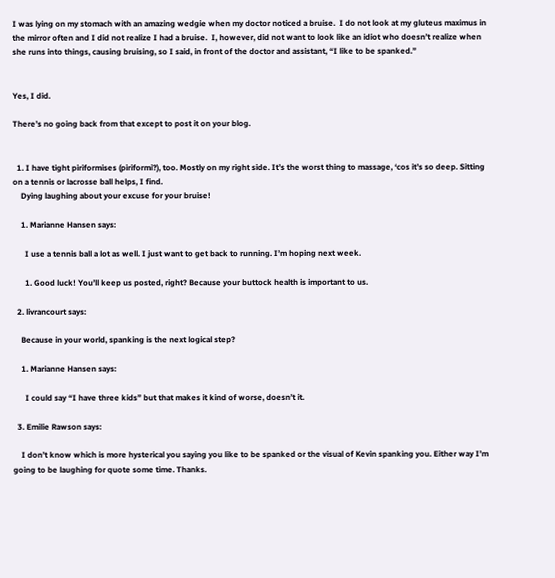I was lying on my stomach with an amazing wedgie when my doctor noticed a bruise.  I do not look at my gluteus maximus in the mirror often and I did not realize I had a bruise.  I, however, did not want to look like an idiot who doesn’t realize when she runs into things, causing bruising, so I said, in front of the doctor and assistant, “I like to be spanked.”


Yes, I did.

There’s no going back from that except to post it on your blog.


  1. I have tight piriformises (piriformi?), too. Mostly on my right side. It’s the worst thing to massage, ‘cos it’s so deep. Sitting on a tennis or lacrosse ball helps, I find.
    Dying laughing about your excuse for your bruise!

    1. Marianne Hansen says:

      I use a tennis ball a lot as well. I just want to get back to running. I’m hoping next week.

      1. Good luck! You’ll keep us posted, right? Because your buttock health is important to us.

  2. livrancourt says:

    Because in your world, spanking is the next logical step?

    1. Marianne Hansen says:

      I could say “I have three kids” but that makes it kind of worse, doesn’t it.

  3. Emilie Rawson says:

    I don’t know which is more hysterical you saying you like to be spanked or the visual of Kevin spanking you. Either way I’m going to be laughing for quote some time. Thanks.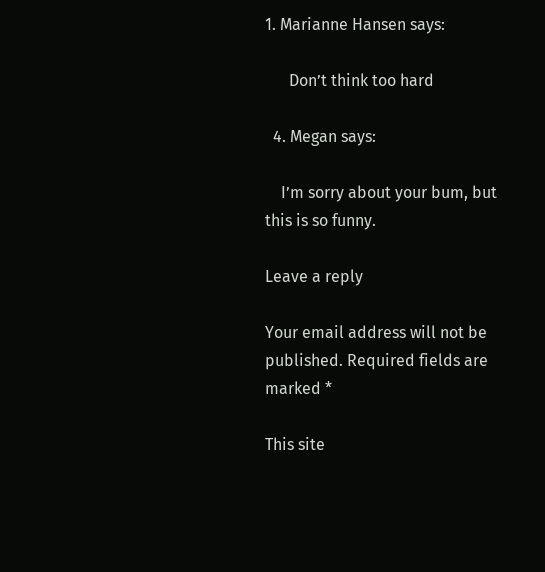1. Marianne Hansen says:

      Don’t think too hard

  4. Megan says:

    I’m sorry about your bum, but this is so funny.

Leave a reply

Your email address will not be published. Required fields are marked *

This site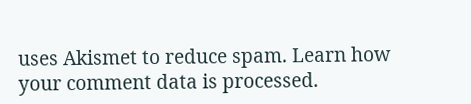uses Akismet to reduce spam. Learn how your comment data is processed.